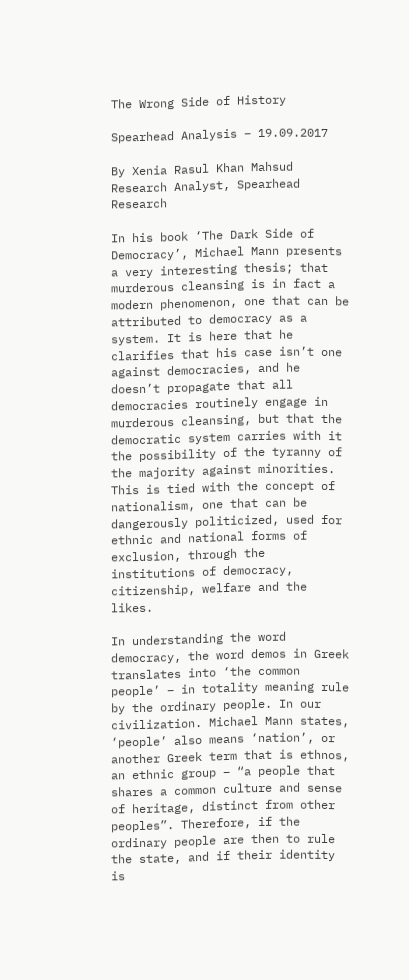The Wrong Side of History

Spearhead Analysis – 19.09.2017

By Xenia Rasul Khan Mahsud
Research Analyst, Spearhead Research

In his book ‘The Dark Side of Democracy’, Michael Mann presents a very interesting thesis; that murderous cleansing is in fact a modern phenomenon, one that can be attributed to democracy as a system. It is here that he clarifies that his case isn’t one against democracies, and he doesn’t propagate that all democracies routinely engage in murderous cleansing, but that the democratic system carries with it the possibility of the tyranny of the majority against minorities. This is tied with the concept of nationalism, one that can be dangerously politicized, used for ethnic and national forms of exclusion, through the institutions of democracy, citizenship, welfare and the likes.

In understanding the word democracy, the word demos in Greek translates into ‘the common people’ – in totality meaning rule by the ordinary people. In our civilization. Michael Mann states, ‘people’ also means ‘nation’, or another Greek term that is ethnos, an ethnic group – “a people that shares a common culture and sense of heritage, distinct from other peoples”. Therefore, if the ordinary people are then to rule the state, and if their identity is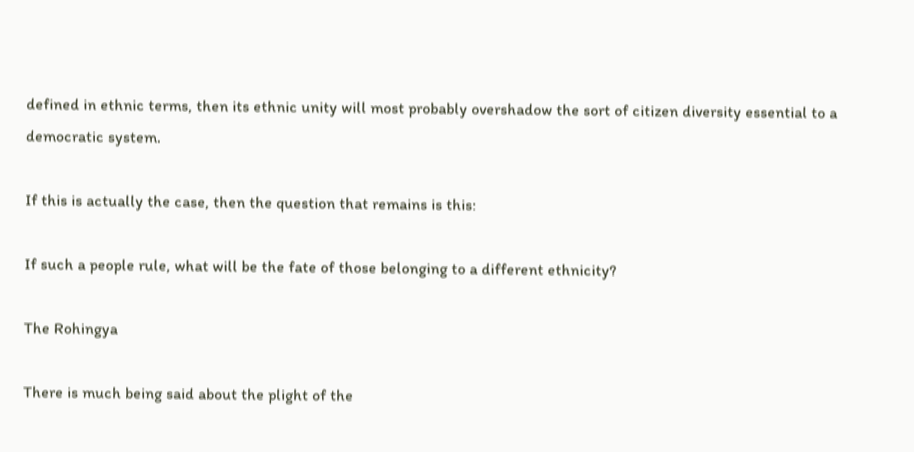defined in ethnic terms, then its ethnic unity will most probably overshadow the sort of citizen diversity essential to a democratic system.

If this is actually the case, then the question that remains is this:

If such a people rule, what will be the fate of those belonging to a different ethnicity?

The Rohingya

There is much being said about the plight of the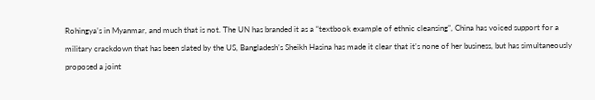Rohingya’s in Myanmar, and much that is not. The UN has branded it as a “textbook example of ethnic cleansing”, China has voiced support for a military crackdown that has been slated by the US, Bangladesh’s Sheikh Hasina has made it clear that it’s none of her business, but has simultaneously proposed a joint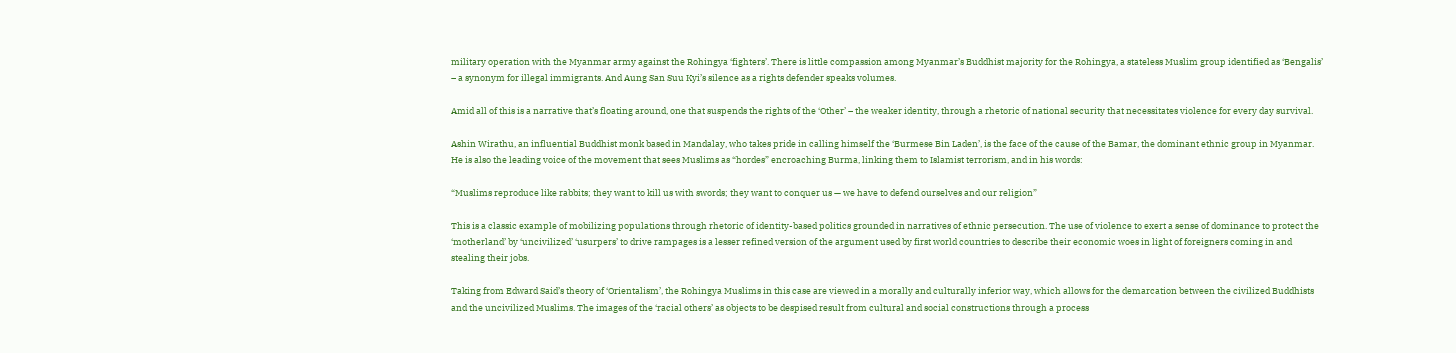military operation with the Myanmar army against the Rohingya ‘fighters’. There is little compassion among Myanmar’s Buddhist majority for the Rohingya, a stateless Muslim group identified as ‘Bengalis’ – a synonym for illegal immigrants. And Aung San Suu Kyi’s silence as a rights defender speaks volumes.

Amid all of this is a narrative that’s floating around, one that suspends the rights of the ‘Other’ – the weaker identity, through a rhetoric of national security that necessitates violence for every day survival.

Ashin Wirathu, an influential Buddhist monk based in Mandalay, who takes pride in calling himself the ‘Burmese Bin Laden’, is the face of the cause of the Bamar, the dominant ethnic group in Myanmar. He is also the leading voice of the movement that sees Muslims as “hordes” encroaching Burma, linking them to Islamist terrorism, and in his words:

“Muslims reproduce like rabbits; they want to kill us with swords; they want to conquer us — we have to defend ourselves and our religion”

This is a classic example of mobilizing populations through rhetoric of identity-based politics grounded in narratives of ethnic persecution. The use of violence to exert a sense of dominance to protect the ‘motherland’ by ‘uncivilized’ ‘usurpers’ to drive rampages is a lesser refined version of the argument used by first world countries to describe their economic woes in light of foreigners coming in and stealing their jobs.

Taking from Edward Said’s theory of ‘Orientalism’, the Rohingya Muslims in this case are viewed in a morally and culturally inferior way, which allows for the demarcation between the civilized Buddhists and the uncivilized Muslims. The images of the ‘racial others’ as objects to be despised result from cultural and social constructions through a process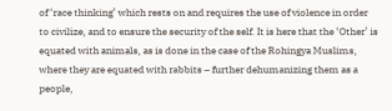of ‘race thinking’ which rests on and requires the use of violence in order to civilize, and to ensure the security of the self. It is here that the ‘Other’ is equated with animals, as is done in the case of the Rohingya Muslims, where they are equated with rabbits – further dehumanizing them as a people,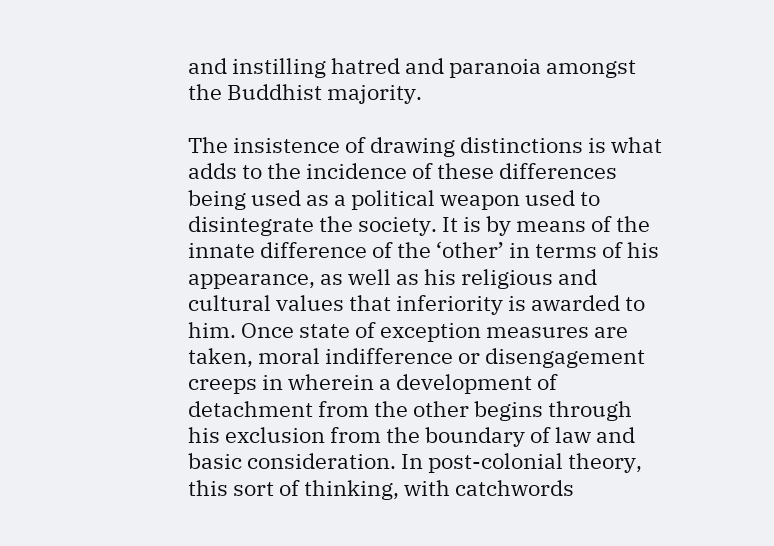and instilling hatred and paranoia amongst the Buddhist majority.

The insistence of drawing distinctions is what adds to the incidence of these differences being used as a political weapon used to disintegrate the society. It is by means of the innate difference of the ‘other’ in terms of his appearance, as well as his religious and cultural values that inferiority is awarded to him. Once state of exception measures are taken, moral indifference or disengagement creeps in wherein a development of detachment from the other begins through his exclusion from the boundary of law and basic consideration. In post-colonial theory, this sort of thinking, with catchwords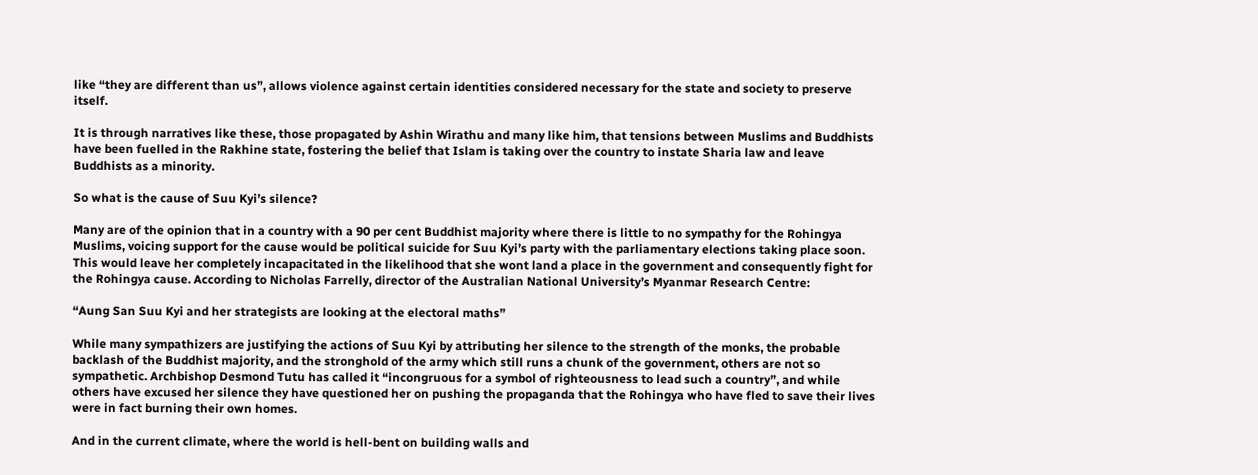like “they are different than us”, allows violence against certain identities considered necessary for the state and society to preserve itself.

It is through narratives like these, those propagated by Ashin Wirathu and many like him, that tensions between Muslims and Buddhists have been fuelled in the Rakhine state, fostering the belief that Islam is taking over the country to instate Sharia law and leave Buddhists as a minority.

So what is the cause of Suu Kyi’s silence?

Many are of the opinion that in a country with a 90 per cent Buddhist majority where there is little to no sympathy for the Rohingya Muslims, voicing support for the cause would be political suicide for Suu Kyi’s party with the parliamentary elections taking place soon. This would leave her completely incapacitated in the likelihood that she wont land a place in the government and consequently fight for the Rohingya cause. According to Nicholas Farrelly, director of the Australian National University’s Myanmar Research Centre:

“Aung San Suu Kyi and her strategists are looking at the electoral maths”

While many sympathizers are justifying the actions of Suu Kyi by attributing her silence to the strength of the monks, the probable backlash of the Buddhist majority, and the stronghold of the army which still runs a chunk of the government, others are not so sympathetic. Archbishop Desmond Tutu has called it “incongruous for a symbol of righteousness to lead such a country”, and while others have excused her silence they have questioned her on pushing the propaganda that the Rohingya who have fled to save their lives were in fact burning their own homes.

And in the current climate, where the world is hell-bent on building walls and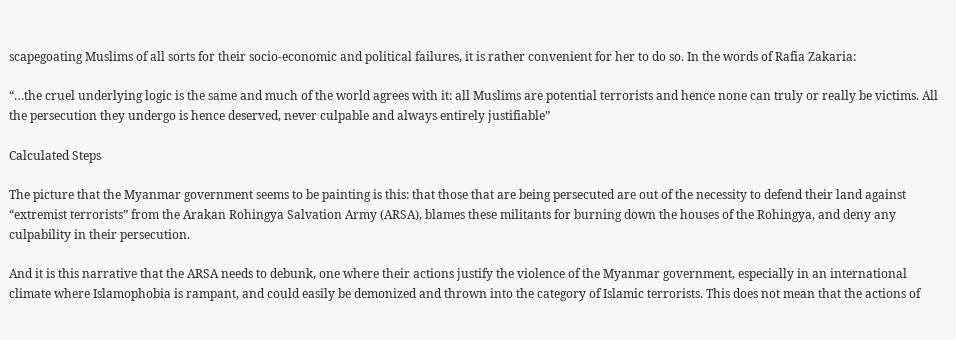scapegoating Muslims of all sorts for their socio-economic and political failures, it is rather convenient for her to do so. In the words of Rafia Zakaria:

“…the cruel underlying logic is the same and much of the world agrees with it: all Muslims are potential terrorists and hence none can truly or really be victims. All the persecution they undergo is hence deserved, never culpable and always entirely justifiable”

Calculated Steps

The picture that the Myanmar government seems to be painting is this: that those that are being persecuted are out of the necessity to defend their land against “extremist terrorists” from the Arakan Rohingya Salvation Army (ARSA), blames these militants for burning down the houses of the Rohingya, and deny any culpability in their persecution.

And it is this narrative that the ARSA needs to debunk, one where their actions justify the violence of the Myanmar government, especially in an international climate where Islamophobia is rampant, and could easily be demonized and thrown into the category of Islamic terrorists. This does not mean that the actions of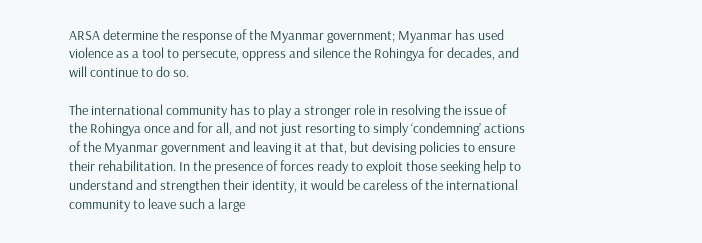ARSA determine the response of the Myanmar government; Myanmar has used violence as a tool to persecute, oppress and silence the Rohingya for decades, and will continue to do so.

The international community has to play a stronger role in resolving the issue of the Rohingya once and for all, and not just resorting to simply ‘condemning’ actions of the Myanmar government and leaving it at that, but devising policies to ensure their rehabilitation. In the presence of forces ready to exploit those seeking help to understand and strengthen their identity, it would be careless of the international community to leave such a large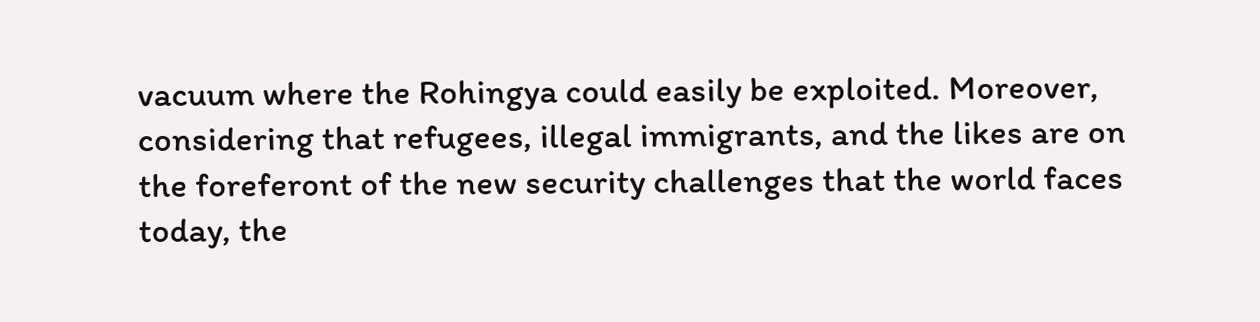vacuum where the Rohingya could easily be exploited. Moreover, considering that refugees, illegal immigrants, and the likes are on the foreferont of the new security challenges that the world faces today, the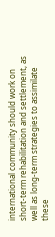international community should work on short-term rehabilitation and settlement, as well as long-term strategies to assimilate these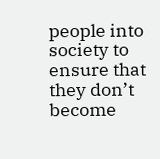people into society to ensure that they don’t become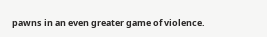pawns in an even greater game of violence.